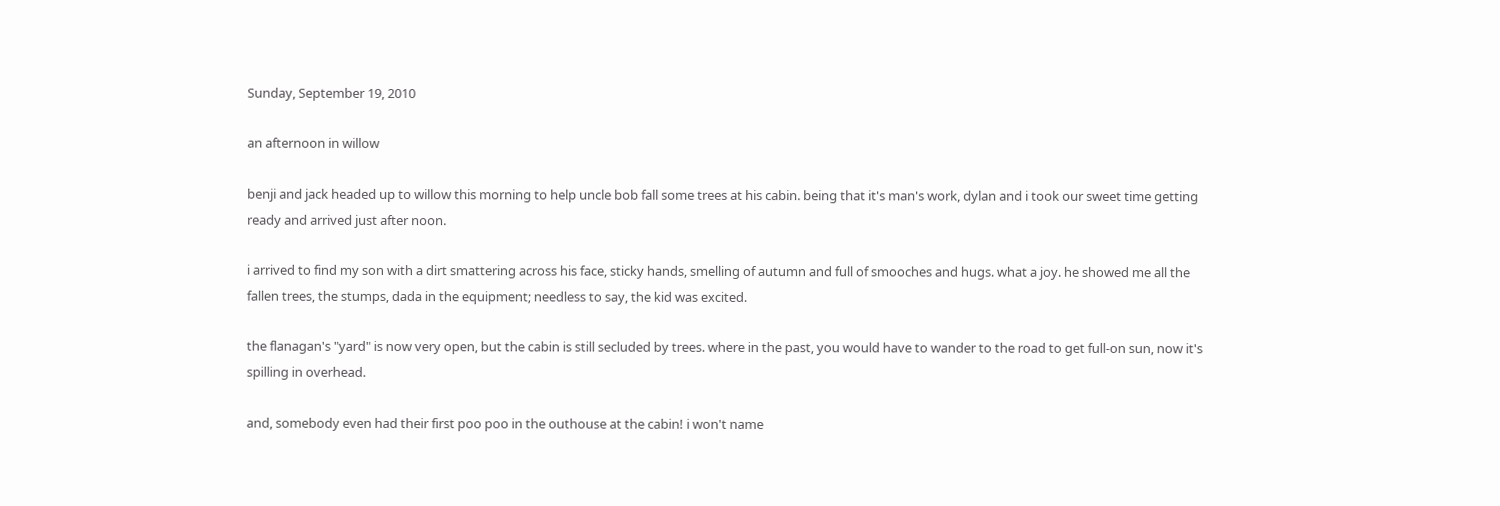Sunday, September 19, 2010

an afternoon in willow

benji and jack headed up to willow this morning to help uncle bob fall some trees at his cabin. being that it's man's work, dylan and i took our sweet time getting ready and arrived just after noon.

i arrived to find my son with a dirt smattering across his face, sticky hands, smelling of autumn and full of smooches and hugs. what a joy. he showed me all the fallen trees, the stumps, dada in the equipment; needless to say, the kid was excited.

the flanagan's "yard" is now very open, but the cabin is still secluded by trees. where in the past, you would have to wander to the road to get full-on sun, now it's spilling in overhead.

and, somebody even had their first poo poo in the outhouse at the cabin! i won't name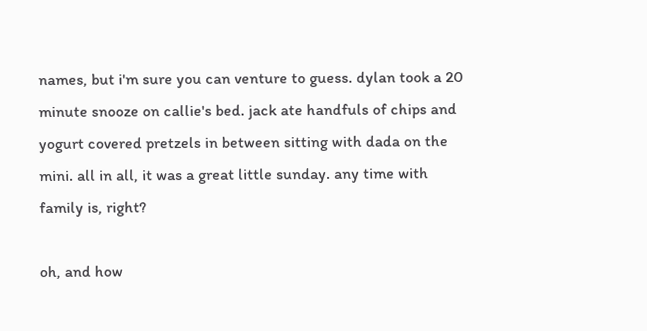names, but i'm sure you can venture to guess. dylan took a 20 minute snooze on callie's bed. jack ate handfuls of chips and yogurt covered pretzels in between sitting with dada on the mini. all in all, it was a great little sunday. any time with family is, right?

oh, and how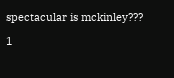spectacular is mckinley???

1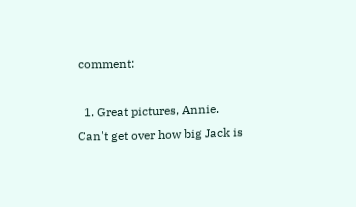comment:

  1. Great pictures, Annie. Can't get over how big Jack is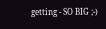getting - SO BIG ;-)